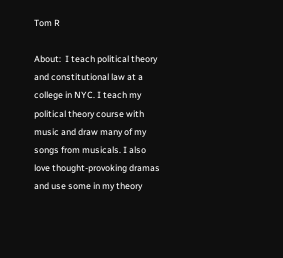Tom R

About:  I teach political theory and constitutional law at a college in NYC. I teach my political theory course with music and draw many of my songs from musicals. I also love thought-provoking dramas and use some in my theory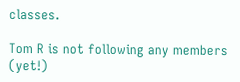classes.

Tom R is not following any members (yet!)